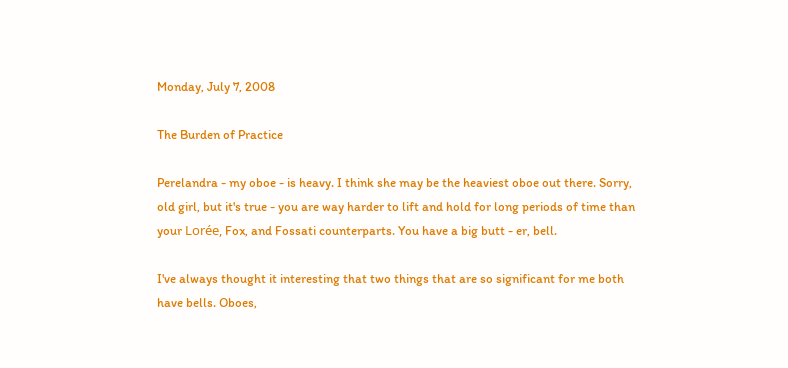Monday, July 7, 2008

The Burden of Practice

Perelandra - my oboe - is heavy. I think she may be the heaviest oboe out there. Sorry, old girl, but it's true - you are way harder to lift and hold for long periods of time than your Lorée, Fox, and Fossati counterparts. You have a big butt - er, bell.

I've always thought it interesting that two things that are so significant for me both have bells. Oboes,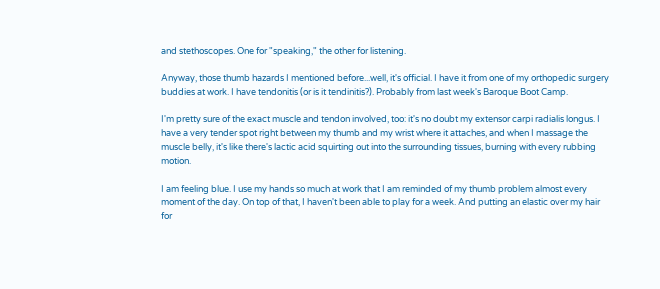and stethoscopes. One for "speaking," the other for listening.

Anyway, those thumb hazards I mentioned before...well, it's official. I have it from one of my orthopedic surgery buddies at work. I have tendonitis (or is it tendinitis?). Probably from last week's Baroque Boot Camp.

I'm pretty sure of the exact muscle and tendon involved, too: it's no doubt my extensor carpi radialis longus. I have a very tender spot right between my thumb and my wrist where it attaches, and when I massage the muscle belly, it's like there's lactic acid squirting out into the surrounding tissues, burning with every rubbing motion.

I am feeling blue. I use my hands so much at work that I am reminded of my thumb problem almost every moment of the day. On top of that, I haven't been able to play for a week. And putting an elastic over my hair for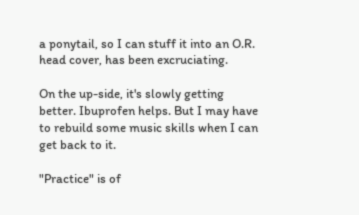a ponytail, so I can stuff it into an O.R. head cover, has been excruciating.

On the up-side, it's slowly getting better. Ibuprofen helps. But I may have to rebuild some music skills when I can get back to it.

"Practice" is of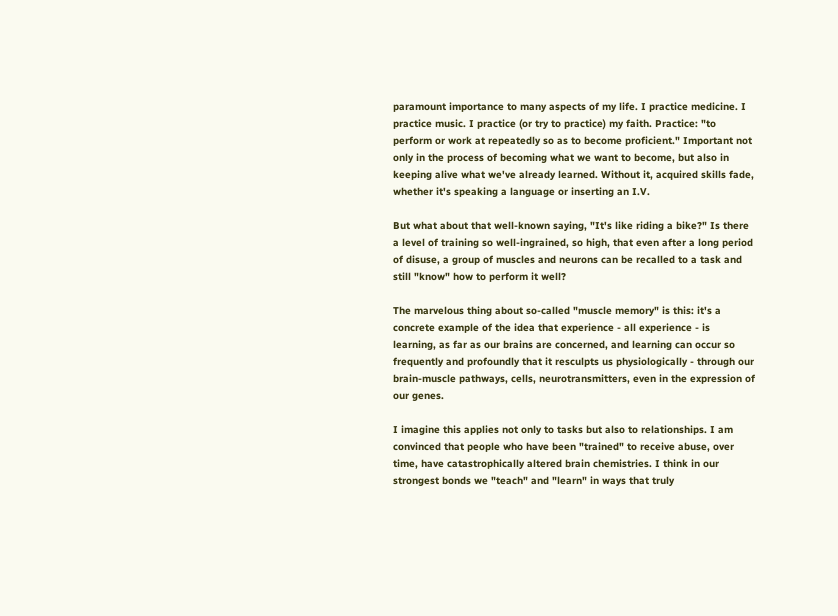paramount importance to many aspects of my life. I practice medicine. I practice music. I practice (or try to practice) my faith. Practice: "to perform or work at repeatedly so as to become proficient." Important not only in the process of becoming what we want to become, but also in keeping alive what we've already learned. Without it, acquired skills fade, whether it's speaking a language or inserting an I.V.

But what about that well-known saying, "It's like riding a bike?" Is there a level of training so well-ingrained, so high, that even after a long period of disuse, a group of muscles and neurons can be recalled to a task and still "know" how to perform it well?

The marvelous thing about so-called "muscle memory" is this: it's a concrete example of the idea that experience - all experience - is learning, as far as our brains are concerned, and learning can occur so frequently and profoundly that it resculpts us physiologically - through our brain-muscle pathways, cells, neurotransmitters, even in the expression of our genes.

I imagine this applies not only to tasks but also to relationships. I am convinced that people who have been "trained" to receive abuse, over time, have catastrophically altered brain chemistries. I think in our strongest bonds we "teach" and "learn" in ways that truly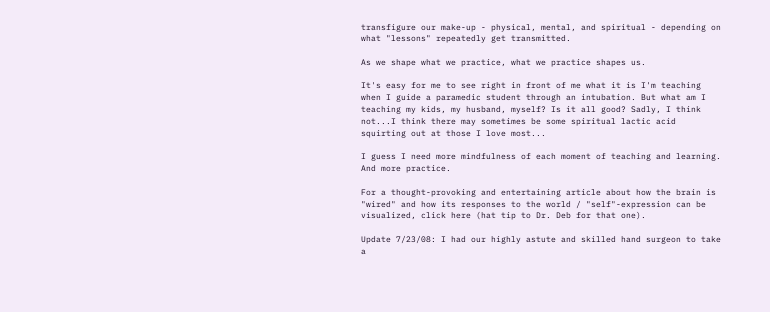transfigure our make-up - physical, mental, and spiritual - depending on what "lessons" repeatedly get transmitted.

As we shape what we practice, what we practice shapes us.

It's easy for me to see right in front of me what it is I'm teaching when I guide a paramedic student through an intubation. But what am I teaching my kids, my husband, myself? Is it all good? Sadly, I think not...I think there may sometimes be some spiritual lactic acid squirting out at those I love most...

I guess I need more mindfulness of each moment of teaching and learning. And more practice.

For a thought-provoking and entertaining article about how the brain is "wired" and how its responses to the world / "self"-expression can be visualized, click here (hat tip to Dr. Deb for that one).

Update 7/23/08: I had our highly astute and skilled hand surgeon to take a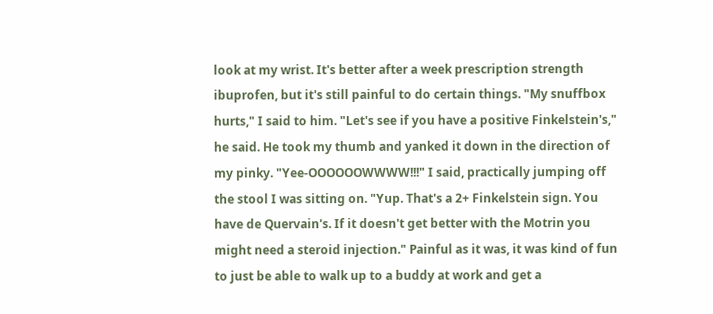look at my wrist. It's better after a week prescription strength ibuprofen, but it's still painful to do certain things. "My snuffbox hurts," I said to him. "Let's see if you have a positive Finkelstein's," he said. He took my thumb and yanked it down in the direction of my pinky. "Yee-OOOOOOWWWW!!!" I said, practically jumping off the stool I was sitting on. "Yup. That's a 2+ Finkelstein sign. You have de Quervain's. If it doesn't get better with the Motrin you might need a steroid injection." Painful as it was, it was kind of fun to just be able to walk up to a buddy at work and get a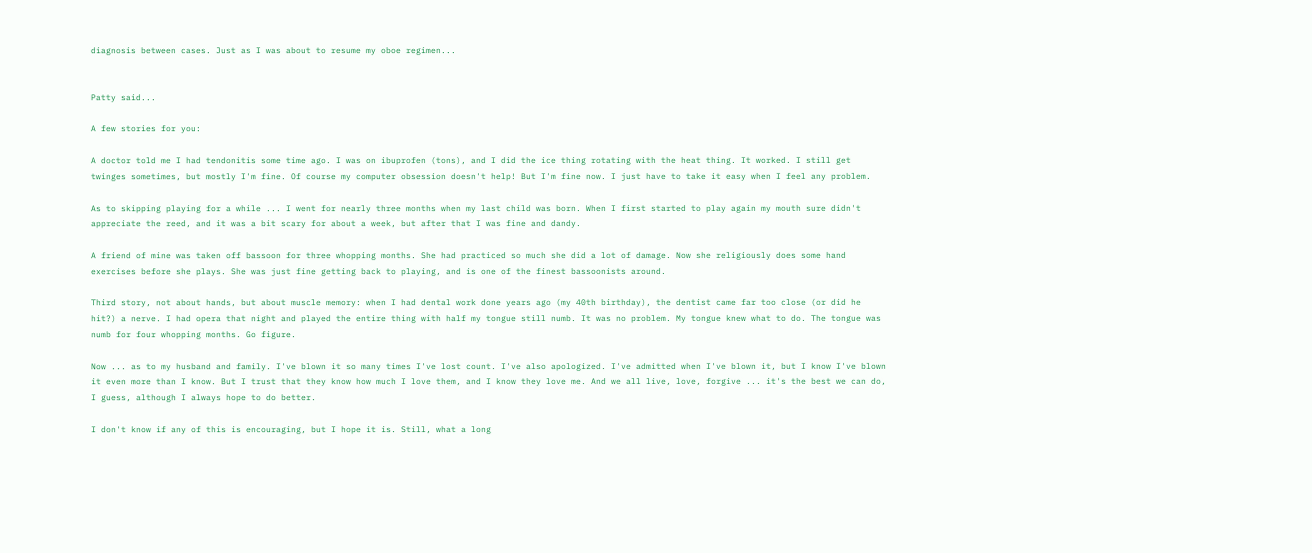diagnosis between cases. Just as I was about to resume my oboe regimen...


Patty said...

A few stories for you:

A doctor told me I had tendonitis some time ago. I was on ibuprofen (tons), and I did the ice thing rotating with the heat thing. It worked. I still get twinges sometimes, but mostly I'm fine. Of course my computer obsession doesn't help! But I'm fine now. I just have to take it easy when I feel any problem.

As to skipping playing for a while ... I went for nearly three months when my last child was born. When I first started to play again my mouth sure didn't appreciate the reed, and it was a bit scary for about a week, but after that I was fine and dandy.

A friend of mine was taken off bassoon for three whopping months. She had practiced so much she did a lot of damage. Now she religiously does some hand exercises before she plays. She was just fine getting back to playing, and is one of the finest bassoonists around.

Third story, not about hands, but about muscle memory: when I had dental work done years ago (my 40th birthday), the dentist came far too close (or did he hit?) a nerve. I had opera that night and played the entire thing with half my tongue still numb. It was no problem. My tongue knew what to do. The tongue was numb for four whopping months. Go figure.

Now ... as to my husband and family. I've blown it so many times I've lost count. I've also apologized. I've admitted when I've blown it, but I know I've blown it even more than I know. But I trust that they know how much I love them, and I know they love me. And we all live, love, forgive ... it's the best we can do, I guess, although I always hope to do better.

I don't know if any of this is encouraging, but I hope it is. Still, what a long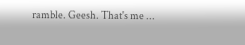ramble. Geesh. That's me ...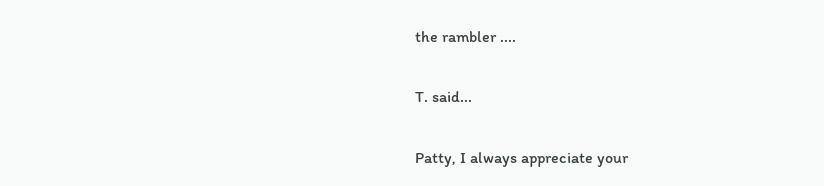the rambler ....

T. said...

Patty, I always appreciate your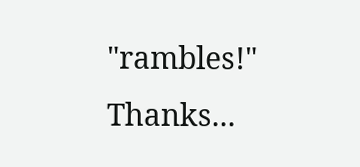"rambles!" Thanks...